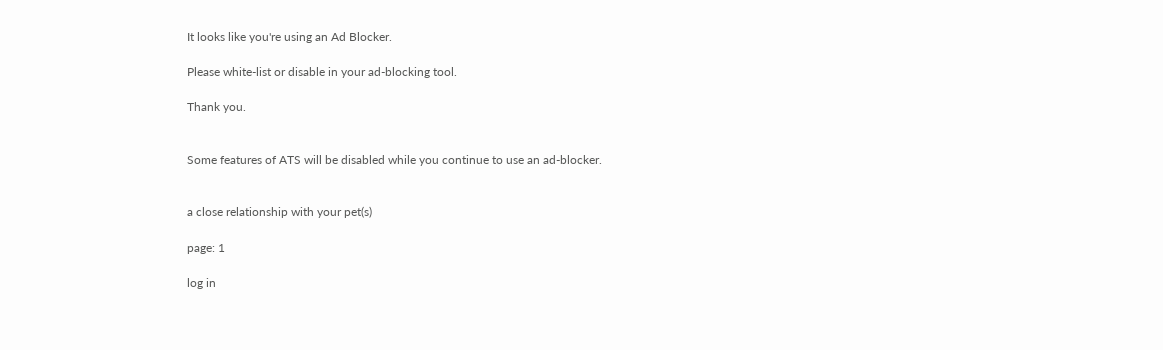It looks like you're using an Ad Blocker.

Please white-list or disable in your ad-blocking tool.

Thank you.


Some features of ATS will be disabled while you continue to use an ad-blocker.


a close relationship with your pet(s)

page: 1

log in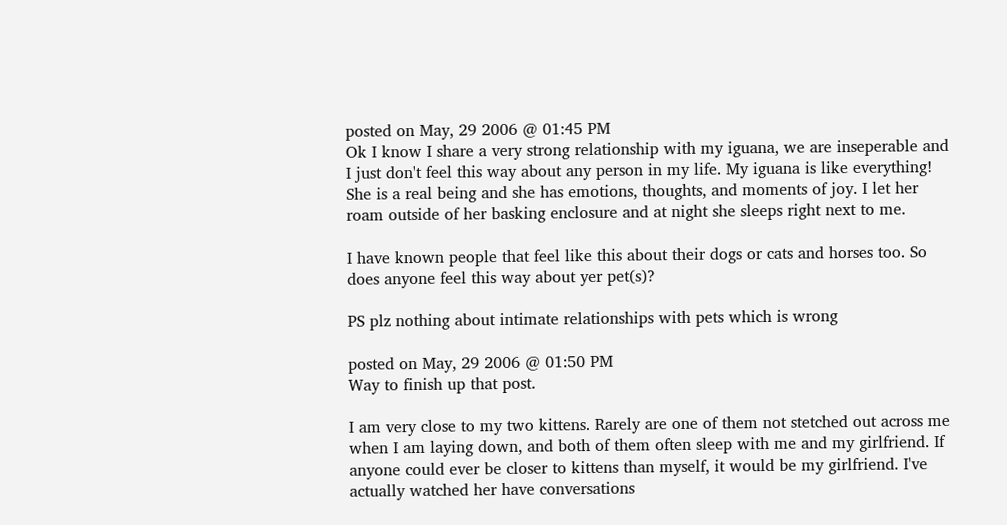posted on May, 29 2006 @ 01:45 PM
Ok I know I share a very strong relationship with my iguana, we are inseperable and I just don't feel this way about any person in my life. My iguana is like everything! She is a real being and she has emotions, thoughts, and moments of joy. I let her roam outside of her basking enclosure and at night she sleeps right next to me.

I have known people that feel like this about their dogs or cats and horses too. So does anyone feel this way about yer pet(s)?

PS plz nothing about intimate relationships with pets which is wrong

posted on May, 29 2006 @ 01:50 PM
Way to finish up that post.

I am very close to my two kittens. Rarely are one of them not stetched out across me when I am laying down, and both of them often sleep with me and my girlfriend. If anyone could ever be closer to kittens than myself, it would be my girlfriend. I've actually watched her have conversations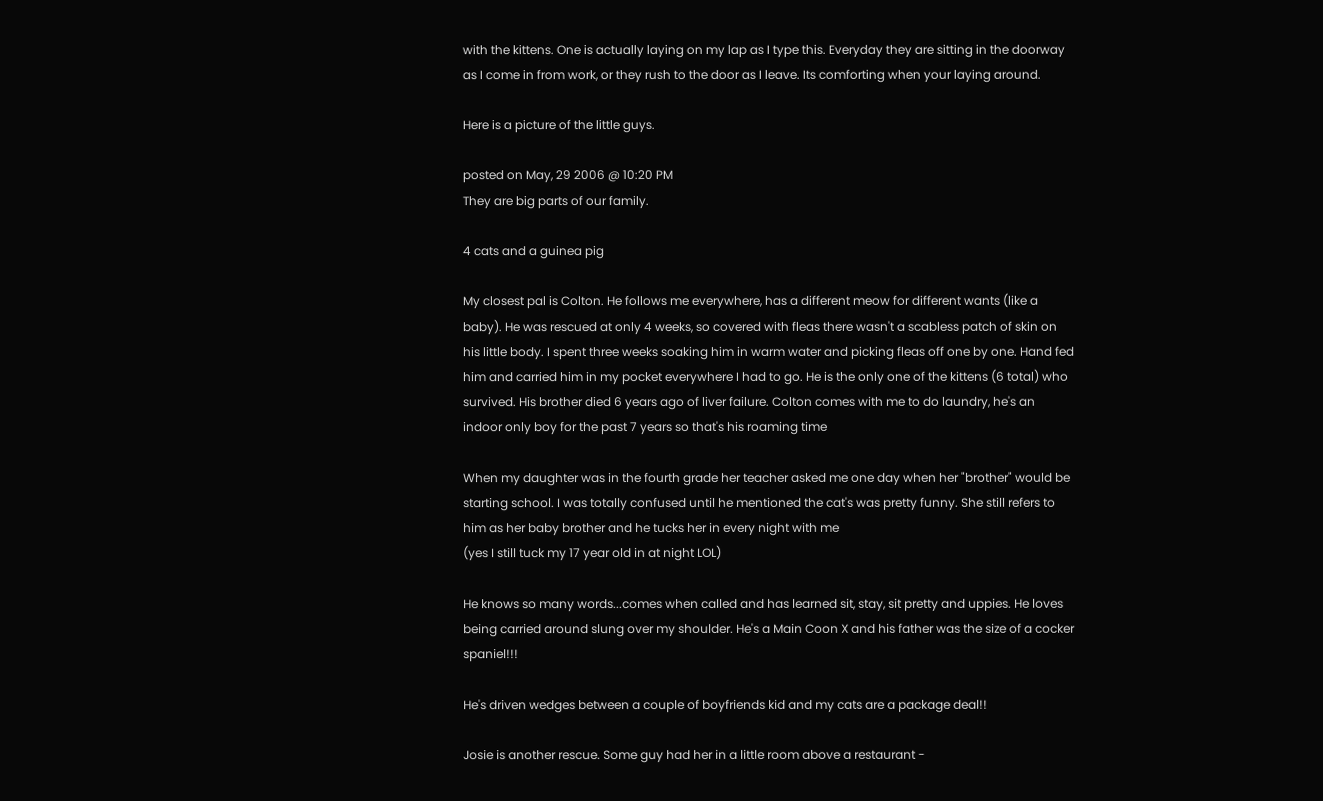with the kittens. One is actually laying on my lap as I type this. Everyday they are sitting in the doorway as I come in from work, or they rush to the door as I leave. Its comforting when your laying around.

Here is a picture of the little guys.

posted on May, 29 2006 @ 10:20 PM
They are big parts of our family.

4 cats and a guinea pig

My closest pal is Colton. He follows me everywhere, has a different meow for different wants (like a baby). He was rescued at only 4 weeks, so covered with fleas there wasn't a scabless patch of skin on his little body. I spent three weeks soaking him in warm water and picking fleas off one by one. Hand fed him and carried him in my pocket everywhere I had to go. He is the only one of the kittens (6 total) who survived. His brother died 6 years ago of liver failure. Colton comes with me to do laundry, he's an indoor only boy for the past 7 years so that's his roaming time

When my daughter was in the fourth grade her teacher asked me one day when her "brother" would be starting school. I was totally confused until he mentioned the cat's was pretty funny. She still refers to him as her baby brother and he tucks her in every night with me
(yes I still tuck my 17 year old in at night LOL)

He knows so many words...comes when called and has learned sit, stay, sit pretty and uppies. He loves being carried around slung over my shoulder. He's a Main Coon X and his father was the size of a cocker spaniel!!!

He's driven wedges between a couple of boyfriends kid and my cats are a package deal!!

Josie is another rescue. Some guy had her in a little room above a restaurant -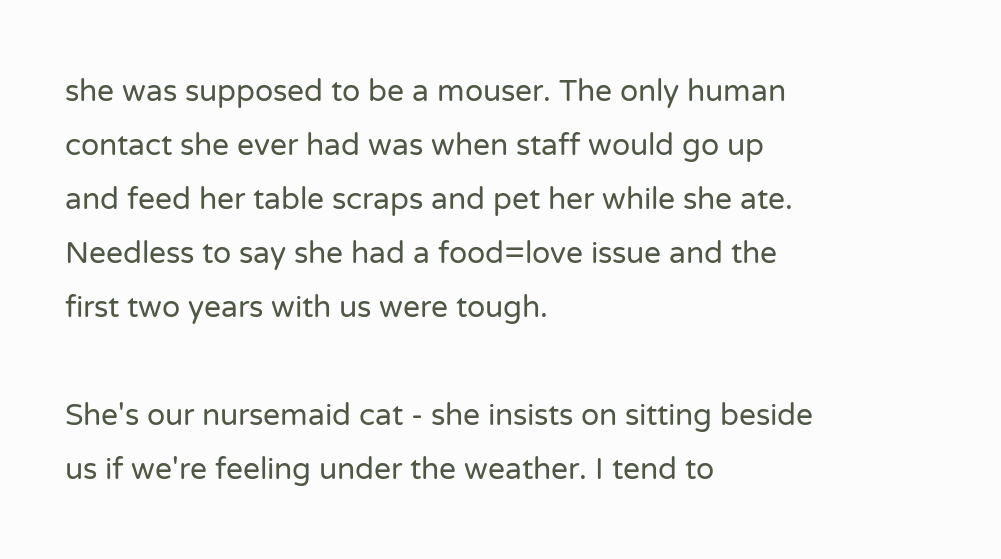she was supposed to be a mouser. The only human contact she ever had was when staff would go up and feed her table scraps and pet her while she ate. Needless to say she had a food=love issue and the first two years with us were tough.

She's our nursemaid cat - she insists on sitting beside us if we're feeling under the weather. I tend to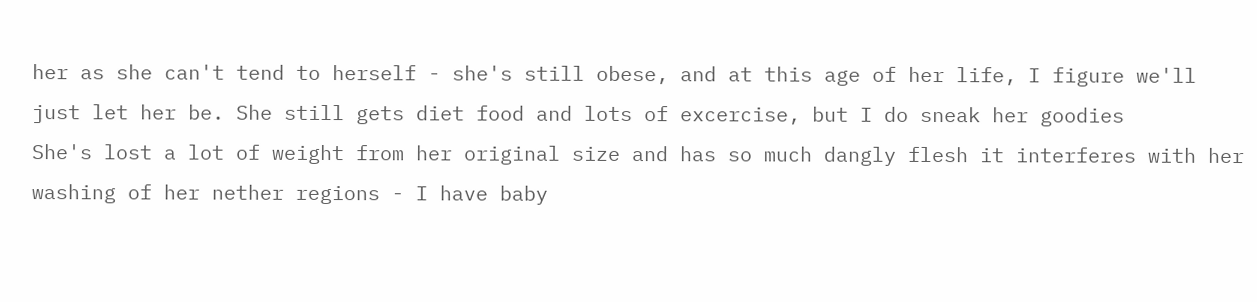her as she can't tend to herself - she's still obese, and at this age of her life, I figure we'll just let her be. She still gets diet food and lots of excercise, but I do sneak her goodies
She's lost a lot of weight from her original size and has so much dangly flesh it interferes with her washing of her nether regions - I have baby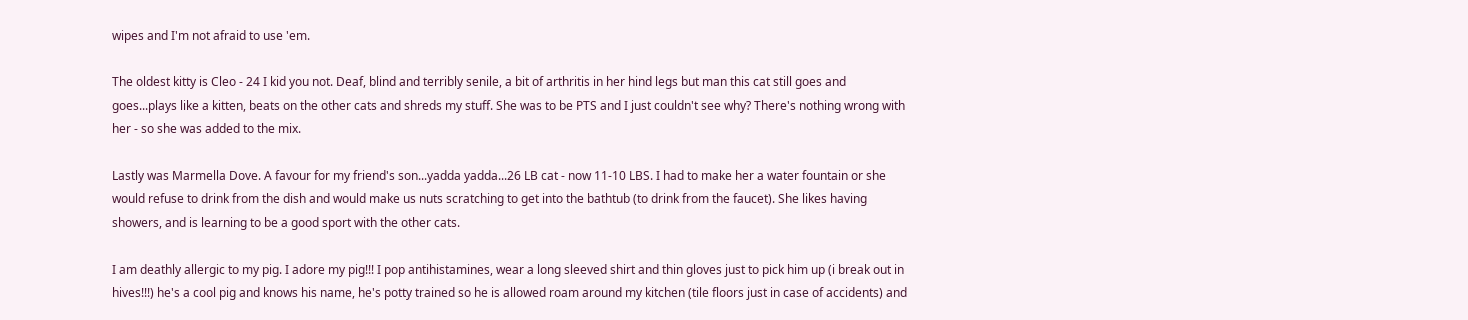wipes and I'm not afraid to use 'em.

The oldest kitty is Cleo - 24 I kid you not. Deaf, blind and terribly senile, a bit of arthritis in her hind legs but man this cat still goes and goes...plays like a kitten, beats on the other cats and shreds my stuff. She was to be PTS and I just couldn't see why? There's nothing wrong with her - so she was added to the mix.

Lastly was Marmella Dove. A favour for my friend's son...yadda yadda...26 LB cat - now 11-10 LBS. I had to make her a water fountain or she would refuse to drink from the dish and would make us nuts scratching to get into the bathtub (to drink from the faucet). She likes having showers, and is learning to be a good sport with the other cats.

I am deathly allergic to my pig. I adore my pig!!! I pop antihistamines, wear a long sleeved shirt and thin gloves just to pick him up (i break out in hives!!!) he's a cool pig and knows his name, he's potty trained so he is allowed roam around my kitchen (tile floors just in case of accidents) and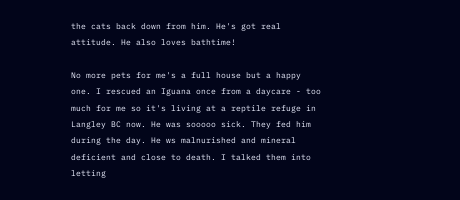the cats back down from him. He's got real attitude. He also loves bathtime!

No more pets for me's a full house but a happy one. I rescued an Iguana once from a daycare - too much for me so it's living at a reptile refuge in Langley BC now. He was sooooo sick. They fed him during the day. He ws malnurished and mineral deficient and close to death. I talked them into letting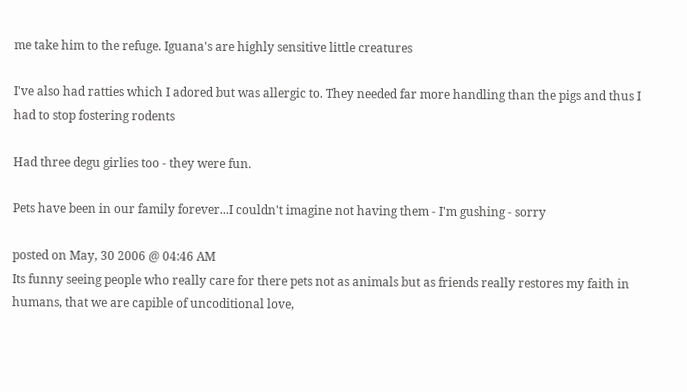me take him to the refuge. Iguana's are highly sensitive little creatures

I've also had ratties which I adored but was allergic to. They needed far more handling than the pigs and thus I had to stop fostering rodents

Had three degu girlies too - they were fun.

Pets have been in our family forever...I couldn't imagine not having them - I'm gushing - sorry

posted on May, 30 2006 @ 04:46 AM
Its funny seeing people who really care for there pets not as animals but as friends really restores my faith in humans, that we are capible of uncoditional love,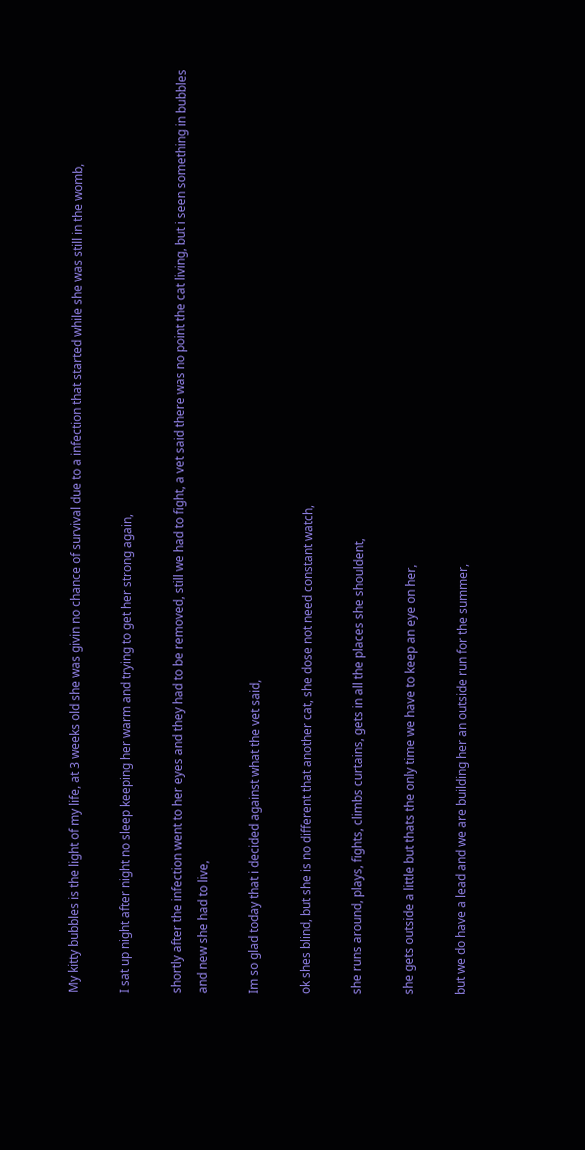My kitty bubbles is the light of my life, at 3 weeks old she was givin no chance of survival due to a infection that started while she was still in the womb,

I sat up night after night no sleep keeping her warm and trying to get her strong again,

shortly after the infection went to her eyes and they had to be removed, still we had to fight, a vet said there was no point the cat living, but i seen something in bubbles and new she had to live,

Im so glad today that i decided against what the vet said,

ok shes blind, but she is no different that another cat, she dose not need constant watch,

she runs around, plays, fights, climbs curtains, gets in all the places she shouldent,

she gets outside a little but thats the only time we have to keep an eye on her,

but we do have a lead and we are building her an outside run for the summer,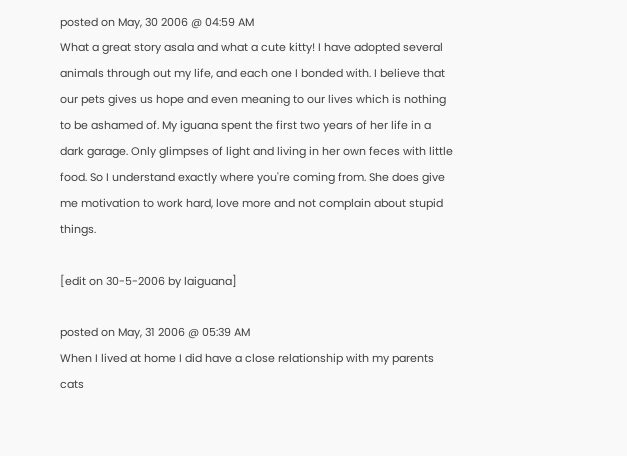posted on May, 30 2006 @ 04:59 AM
What a great story asala and what a cute kitty! I have adopted several animals through out my life, and each one I bonded with. I believe that our pets gives us hope and even meaning to our lives which is nothing to be ashamed of. My iguana spent the first two years of her life in a dark garage. Only glimpses of light and living in her own feces with little food. So I understand exactly where you're coming from. She does give me motivation to work hard, love more and not complain about stupid things.

[edit on 30-5-2006 by laiguana]

posted on May, 31 2006 @ 05:39 AM
When I lived at home I did have a close relationship with my parents cats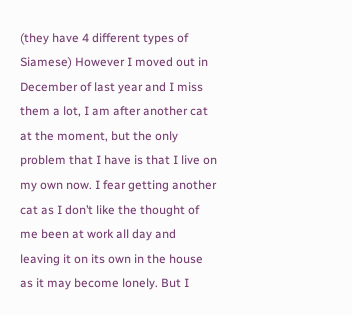(they have 4 different types of Siamese) However I moved out in December of last year and I miss them a lot, I am after another cat at the moment, but the only problem that I have is that I live on my own now. I fear getting another cat as I don’t like the thought of me been at work all day and leaving it on its own in the house as it may become lonely. But I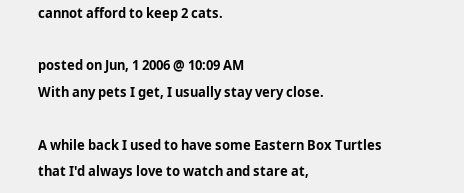cannot afford to keep 2 cats.

posted on Jun, 1 2006 @ 10:09 AM
With any pets I get, I usually stay very close.

A while back I used to have some Eastern Box Turtles that I'd always love to watch and stare at,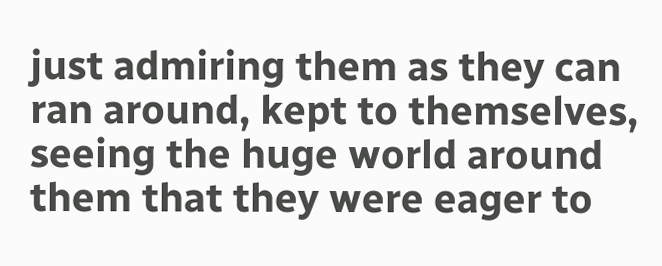just admiring them as they can ran around, kept to themselves, seeing the huge world around them that they were eager to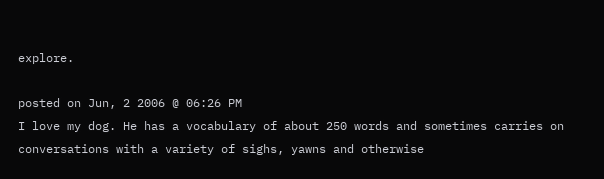explore.

posted on Jun, 2 2006 @ 06:26 PM
I love my dog. He has a vocabulary of about 250 words and sometimes carries on conversations with a variety of sighs, yawns and otherwise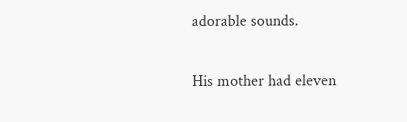adorable sounds.

His mother had eleven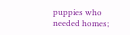puppies who needed homes;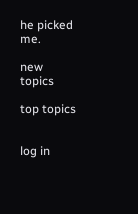he picked me.

new topics

top topics


log in